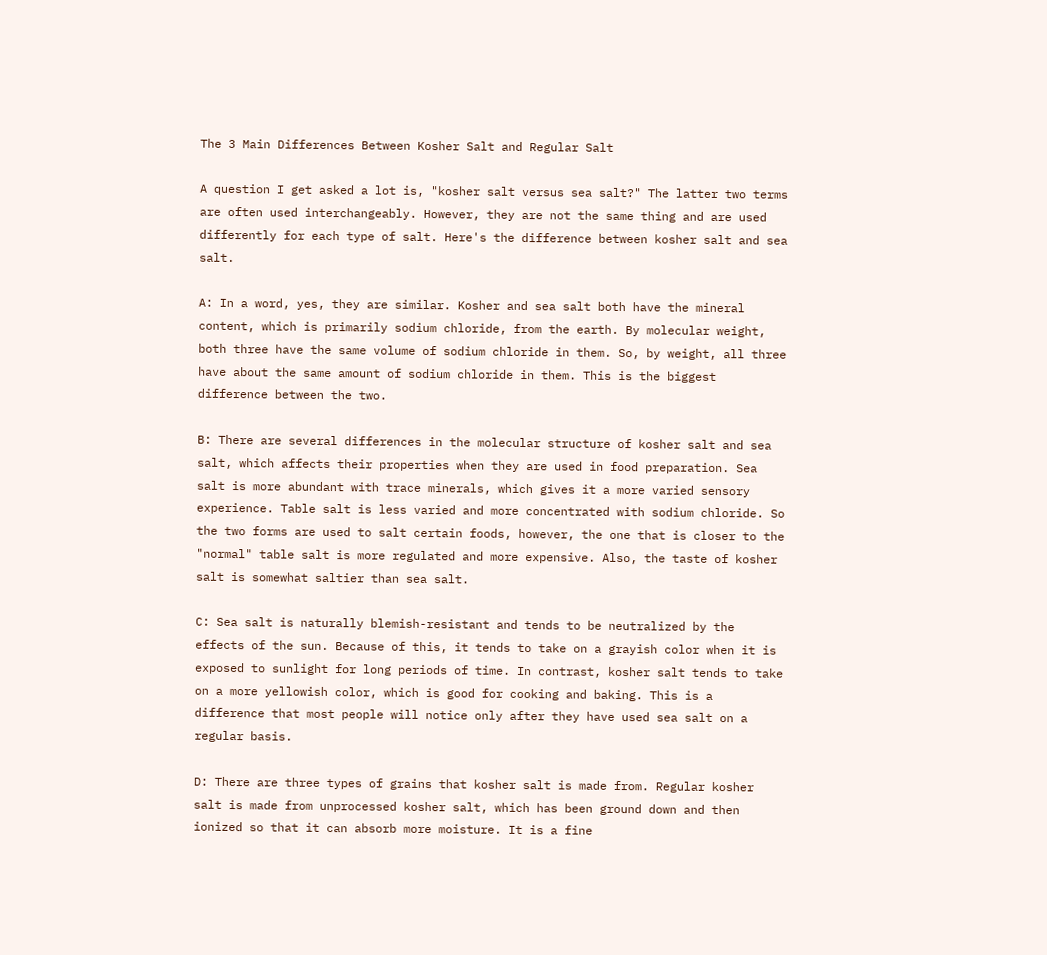The 3 Main Differences Between Kosher Salt and Regular Salt

A question I get asked a lot is, "kosher salt versus sea salt?" The latter two terms are often used interchangeably. However, they are not the same thing and are used differently for each type of salt. Here's the difference between kosher salt and sea salt.

A: In a word, yes, they are similar. Kosher and sea salt both have the mineral content, which is primarily sodium chloride, from the earth. By molecular weight, both three have the same volume of sodium chloride in them. So, by weight, all three have about the same amount of sodium chloride in them. This is the biggest difference between the two.

B: There are several differences in the molecular structure of kosher salt and sea salt, which affects their properties when they are used in food preparation. Sea salt is more abundant with trace minerals, which gives it a more varied sensory experience. Table salt is less varied and more concentrated with sodium chloride. So the two forms are used to salt certain foods, however, the one that is closer to the "normal" table salt is more regulated and more expensive. Also, the taste of kosher salt is somewhat saltier than sea salt.

C: Sea salt is naturally blemish-resistant and tends to be neutralized by the effects of the sun. Because of this, it tends to take on a grayish color when it is exposed to sunlight for long periods of time. In contrast, kosher salt tends to take on a more yellowish color, which is good for cooking and baking. This is a difference that most people will notice only after they have used sea salt on a regular basis.

D: There are three types of grains that kosher salt is made from. Regular kosher salt is made from unprocessed kosher salt, which has been ground down and then ionized so that it can absorb more moisture. It is a fine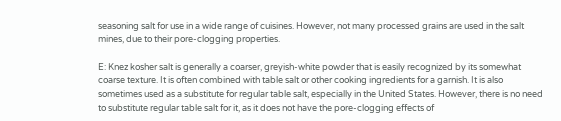seasoning salt for use in a wide range of cuisines. However, not many processed grains are used in the salt mines, due to their pore-clogging properties.

E: Knez kosher salt is generally a coarser, greyish-white powder that is easily recognized by its somewhat coarse texture. It is often combined with table salt or other cooking ingredients for a garnish. It is also sometimes used as a substitute for regular table salt, especially in the United States. However, there is no need to substitute regular table salt for it, as it does not have the pore-clogging effects of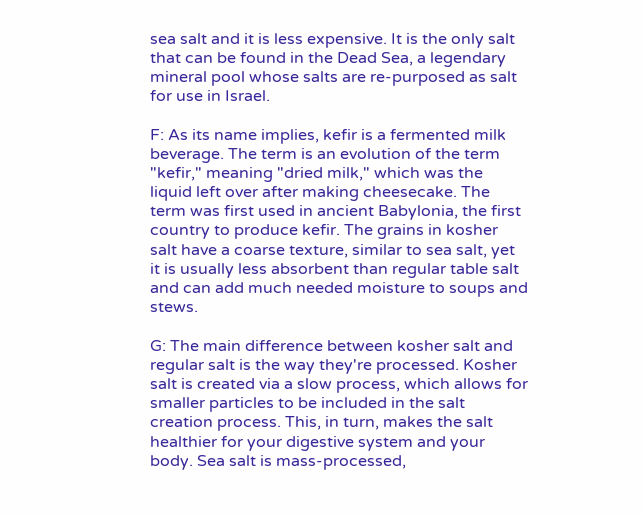sea salt and it is less expensive. It is the only salt that can be found in the Dead Sea, a legendary mineral pool whose salts are re-purposed as salt for use in Israel.

F: As its name implies, kefir is a fermented milk beverage. The term is an evolution of the term "kefir," meaning "dried milk," which was the liquid left over after making cheesecake. The term was first used in ancient Babylonia, the first country to produce kefir. The grains in kosher salt have a coarse texture, similar to sea salt, yet it is usually less absorbent than regular table salt and can add much needed moisture to soups and stews.

G: The main difference between kosher salt and regular salt is the way they're processed. Kosher salt is created via a slow process, which allows for smaller particles to be included in the salt creation process. This, in turn, makes the salt healthier for your digestive system and your body. Sea salt is mass-processed,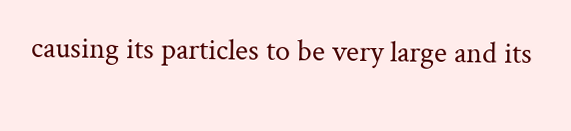causing its particles to be very large and its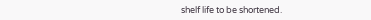shelf life to be shortened.